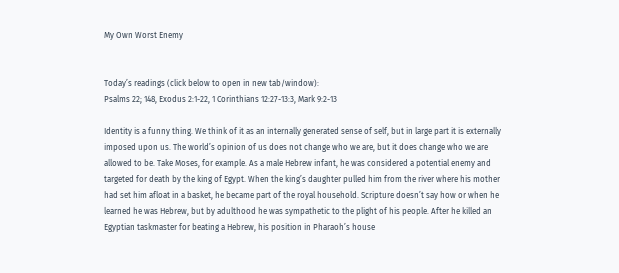My Own Worst Enemy


Today’s readings (click below to open in new tab/window):
Psalms 22; 148, Exodus 2:1-22, 1 Corinthians 12:27-13:3, Mark 9:2-13

Identity is a funny thing. We think of it as an internally generated sense of self, but in large part it is externally imposed upon us. The world’s opinion of us does not change who we are, but it does change who we are allowed to be. Take Moses, for example. As a male Hebrew infant, he was considered a potential enemy and targeted for death by the king of Egypt. When the king’s daughter pulled him from the river where his mother had set him afloat in a basket, he became part of the royal household. Scripture doesn’t say how or when he learned he was Hebrew, but by adulthood he was sympathetic to the plight of his people. After he killed an Egyptian taskmaster for beating a Hebrew, his position in Pharaoh’s house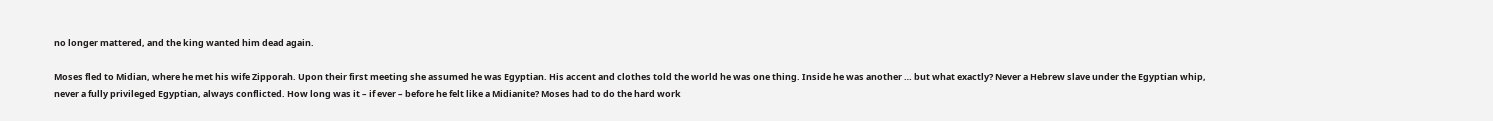no longer mattered, and the king wanted him dead again.

Moses fled to Midian, where he met his wife Zipporah. Upon their first meeting she assumed he was Egyptian. His accent and clothes told the world he was one thing. Inside he was another … but what exactly? Never a Hebrew slave under the Egyptian whip, never a fully privileged Egyptian, always conflicted. How long was it – if ever – before he felt like a Midianite? Moses had to do the hard work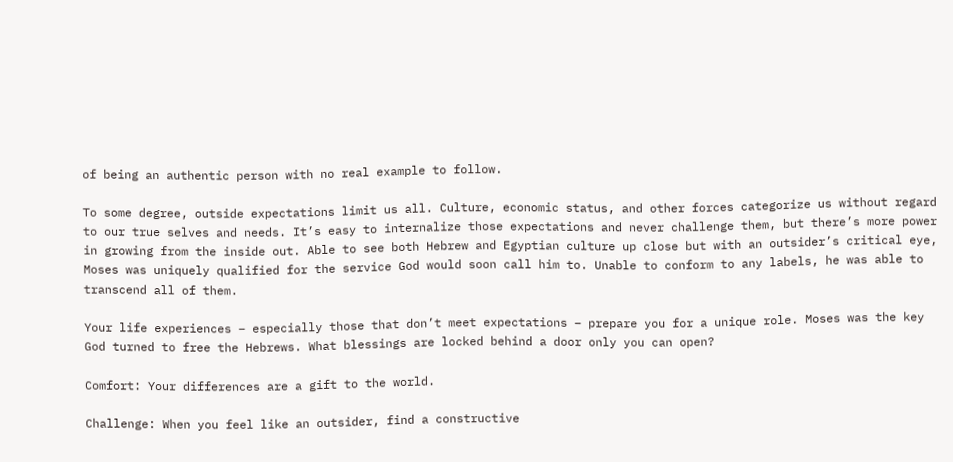of being an authentic person with no real example to follow.

To some degree, outside expectations limit us all. Culture, economic status, and other forces categorize us without regard to our true selves and needs. It’s easy to internalize those expectations and never challenge them, but there’s more power in growing from the inside out. Able to see both Hebrew and Egyptian culture up close but with an outsider’s critical eye, Moses was uniquely qualified for the service God would soon call him to. Unable to conform to any labels, he was able to transcend all of them.

Your life experiences – especially those that don’t meet expectations – prepare you for a unique role. Moses was the key God turned to free the Hebrews. What blessings are locked behind a door only you can open?

Comfort: Your differences are a gift to the world.

Challenge: When you feel like an outsider, find a constructive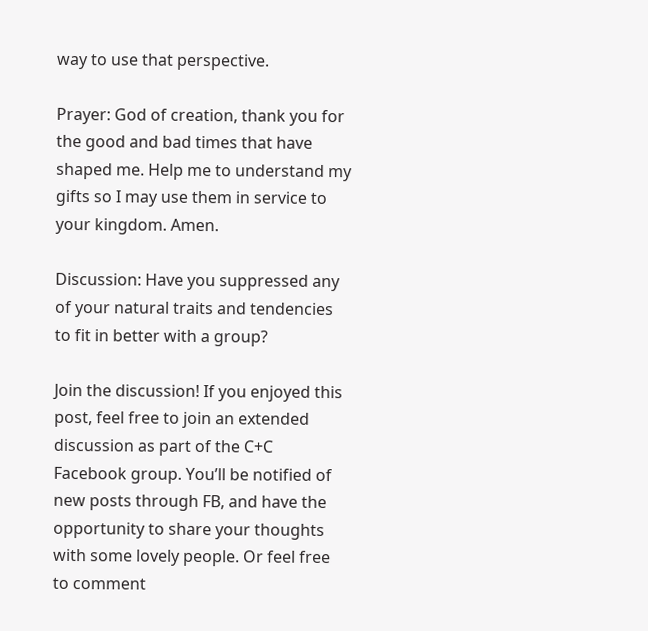way to use that perspective.

Prayer: God of creation, thank you for the good and bad times that have shaped me. Help me to understand my gifts so I may use them in service to your kingdom. Amen.

Discussion: Have you suppressed any of your natural traits and tendencies to fit in better with a group?

Join the discussion! If you enjoyed this post, feel free to join an extended discussion as part of the C+C Facebook group. You’ll be notified of new posts through FB, and have the opportunity to share your thoughts with some lovely people. Or feel free to comment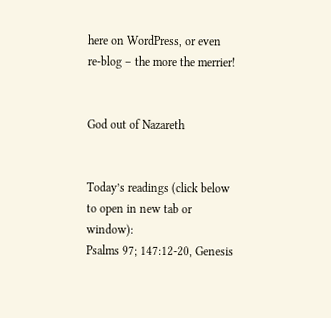here on WordPress, or even re-blog – the more the merrier!


God out of Nazareth


Today’s readings (click below to open in new tab or window):
Psalms 97; 147:12-20, Genesis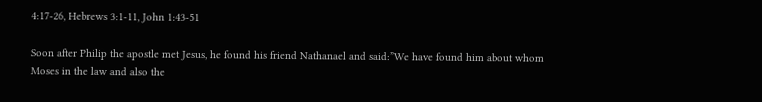4:17-26, Hebrews 3:1-11, John 1:43-51

Soon after Philip the apostle met Jesus, he found his friend Nathanael and said:”We have found him about whom Moses in the law and also the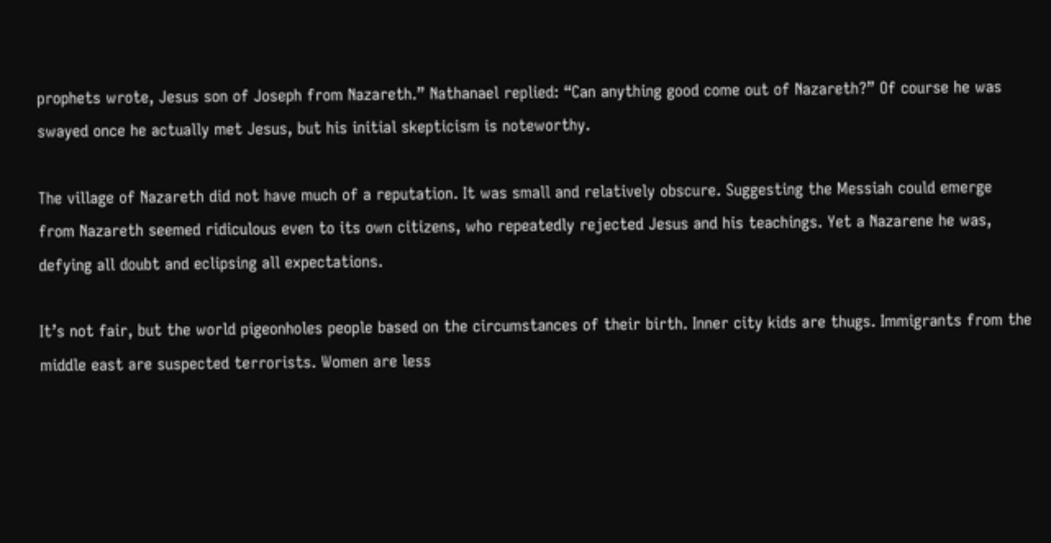prophets wrote, Jesus son of Joseph from Nazareth.” Nathanael replied: “Can anything good come out of Nazareth?” Of course he was swayed once he actually met Jesus, but his initial skepticism is noteworthy.

The village of Nazareth did not have much of a reputation. It was small and relatively obscure. Suggesting the Messiah could emerge from Nazareth seemed ridiculous even to its own citizens, who repeatedly rejected Jesus and his teachings. Yet a Nazarene he was, defying all doubt and eclipsing all expectations.

It’s not fair, but the world pigeonholes people based on the circumstances of their birth. Inner city kids are thugs. Immigrants from the middle east are suspected terrorists. Women are less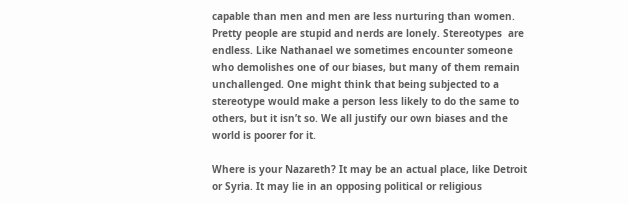capable than men and men are less nurturing than women. Pretty people are stupid and nerds are lonely. Stereotypes  are endless. Like Nathanael we sometimes encounter someone who demolishes one of our biases, but many of them remain unchallenged. One might think that being subjected to a stereotype would make a person less likely to do the same to others, but it isn’t so. We all justify our own biases and the world is poorer for it.

Where is your Nazareth? It may be an actual place, like Detroit or Syria. It may lie in an opposing political or religious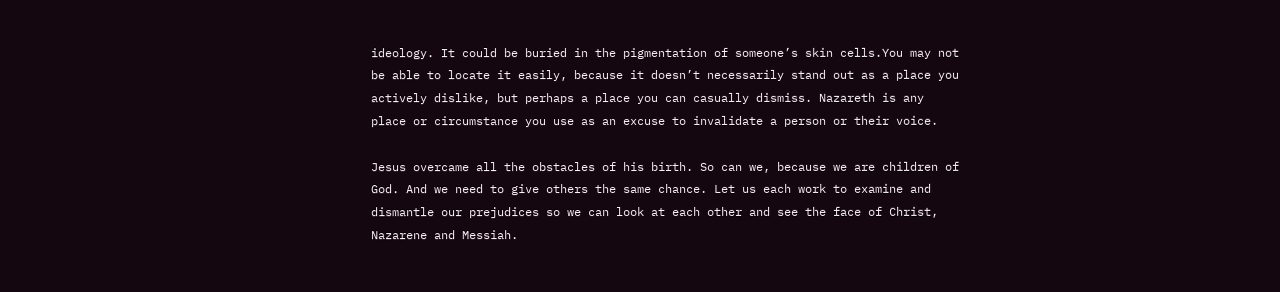ideology. It could be buried in the pigmentation of someone’s skin cells.You may not be able to locate it easily, because it doesn’t necessarily stand out as a place you actively dislike, but perhaps a place you can casually dismiss. Nazareth is any place or circumstance you use as an excuse to invalidate a person or their voice.

Jesus overcame all the obstacles of his birth. So can we, because we are children of God. And we need to give others the same chance. Let us each work to examine and dismantle our prejudices so we can look at each other and see the face of Christ, Nazarene and Messiah.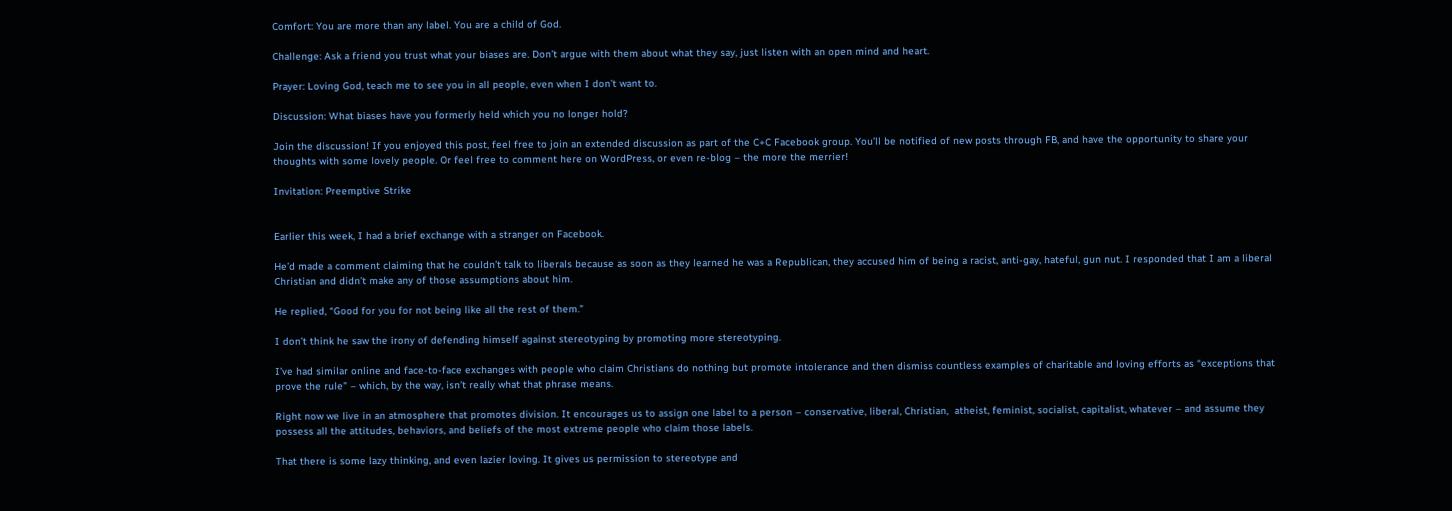Comfort: You are more than any label. You are a child of God.

Challenge: Ask a friend you trust what your biases are. Don’t argue with them about what they say, just listen with an open mind and heart.

Prayer: Loving God, teach me to see you in all people, even when I don’t want to.

Discussion: What biases have you formerly held which you no longer hold?

Join the discussion! If you enjoyed this post, feel free to join an extended discussion as part of the C+C Facebook group. You’ll be notified of new posts through FB, and have the opportunity to share your thoughts with some lovely people. Or feel free to comment here on WordPress, or even re-blog – the more the merrier!

Invitation: Preemptive Strike


Earlier this week, I had a brief exchange with a stranger on Facebook.

He’d made a comment claiming that he couldn’t talk to liberals because as soon as they learned he was a Republican, they accused him of being a racist, anti-gay, hateful, gun nut. I responded that I am a liberal Christian and didn’t make any of those assumptions about him.

He replied, “Good for you for not being like all the rest of them.”

I don’t think he saw the irony of defending himself against stereotyping by promoting more stereotyping.

I’ve had similar online and face-to-face exchanges with people who claim Christians do nothing but promote intolerance and then dismiss countless examples of charitable and loving efforts as “exceptions that prove the rule” – which, by the way, isn’t really what that phrase means.

Right now we live in an atmosphere that promotes division. It encourages us to assign one label to a person – conservative, liberal, Christian,  atheist, feminist, socialist, capitalist, whatever – and assume they possess all the attitudes, behaviors, and beliefs of the most extreme people who claim those labels.

That there is some lazy thinking, and even lazier loving. It gives us permission to stereotype and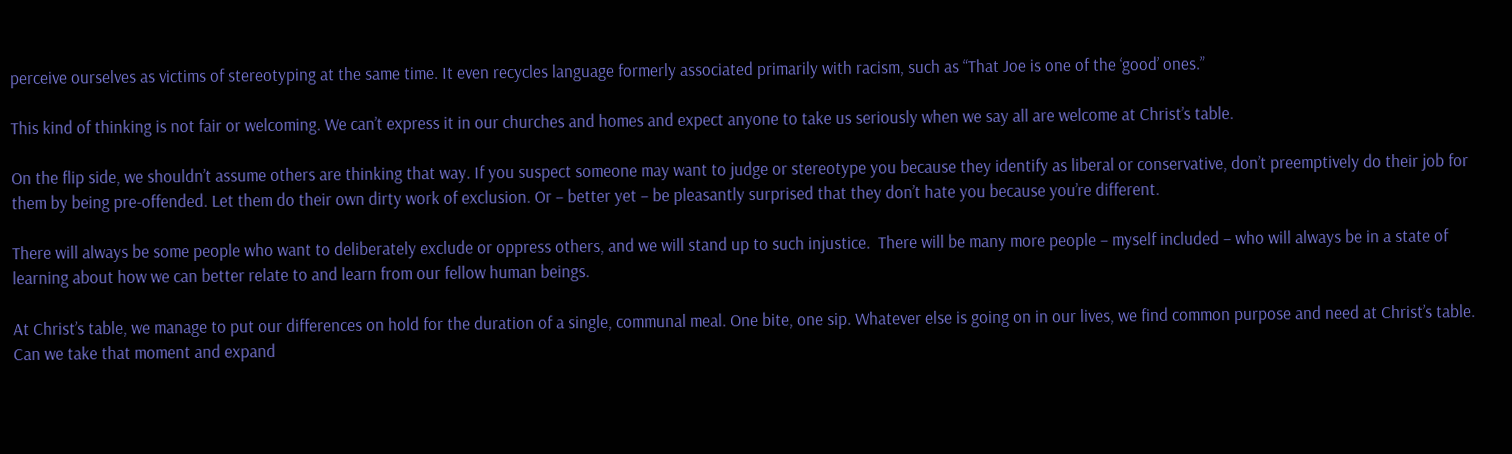perceive ourselves as victims of stereotyping at the same time. It even recycles language formerly associated primarily with racism, such as “That Joe is one of the ‘good’ ones.”

This kind of thinking is not fair or welcoming. We can’t express it in our churches and homes and expect anyone to take us seriously when we say all are welcome at Christ’s table.

On the flip side, we shouldn’t assume others are thinking that way. If you suspect someone may want to judge or stereotype you because they identify as liberal or conservative, don’t preemptively do their job for them by being pre-offended. Let them do their own dirty work of exclusion. Or – better yet – be pleasantly surprised that they don’t hate you because you’re different.

There will always be some people who want to deliberately exclude or oppress others, and we will stand up to such injustice.  There will be many more people – myself included – who will always be in a state of learning about how we can better relate to and learn from our fellow human beings.

At Christ’s table, we manage to put our differences on hold for the duration of a single, communal meal. One bite, one sip. Whatever else is going on in our lives, we find common purpose and need at Christ’s table. Can we take that moment and expand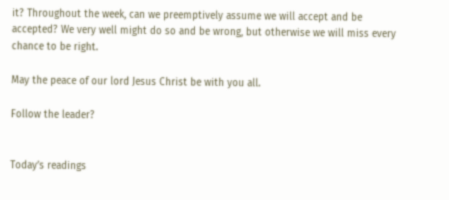it? Throughout the week, can we preemptively assume we will accept and be accepted? We very well might do so and be wrong, but otherwise we will miss every chance to be right.

May the peace of our lord Jesus Christ be with you all.

Follow the leader?


Today’s readings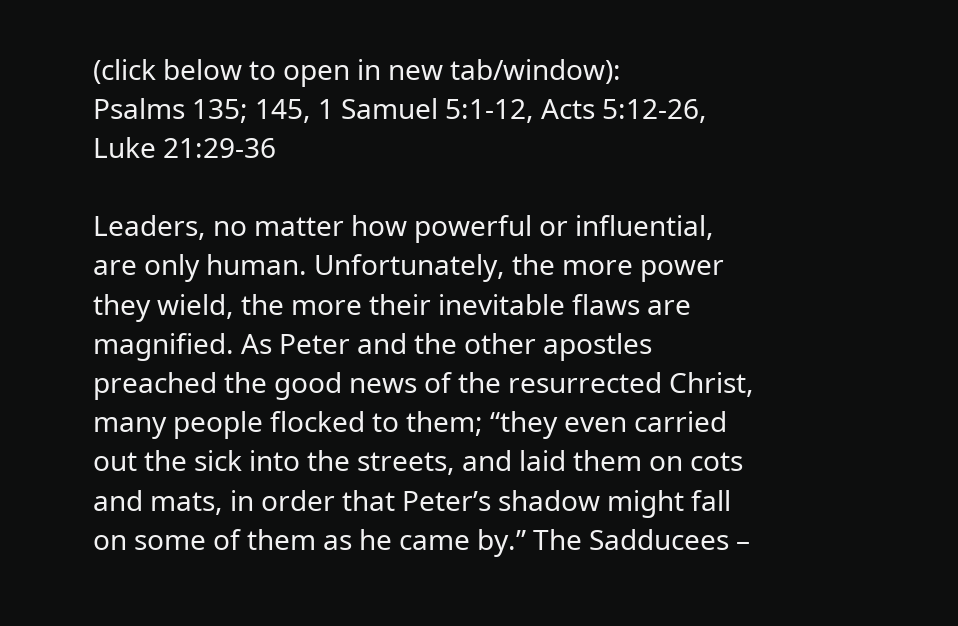(click below to open in new tab/window):
Psalms 135; 145, 1 Samuel 5:1-12, Acts 5:12-26, Luke 21:29-36

Leaders, no matter how powerful or influential, are only human. Unfortunately, the more power they wield, the more their inevitable flaws are magnified. As Peter and the other apostles preached the good news of the resurrected Christ, many people flocked to them; “they even carried out the sick into the streets, and laid them on cots and mats, in order that Peter’s shadow might fall on some of them as he came by.” The Sadducees –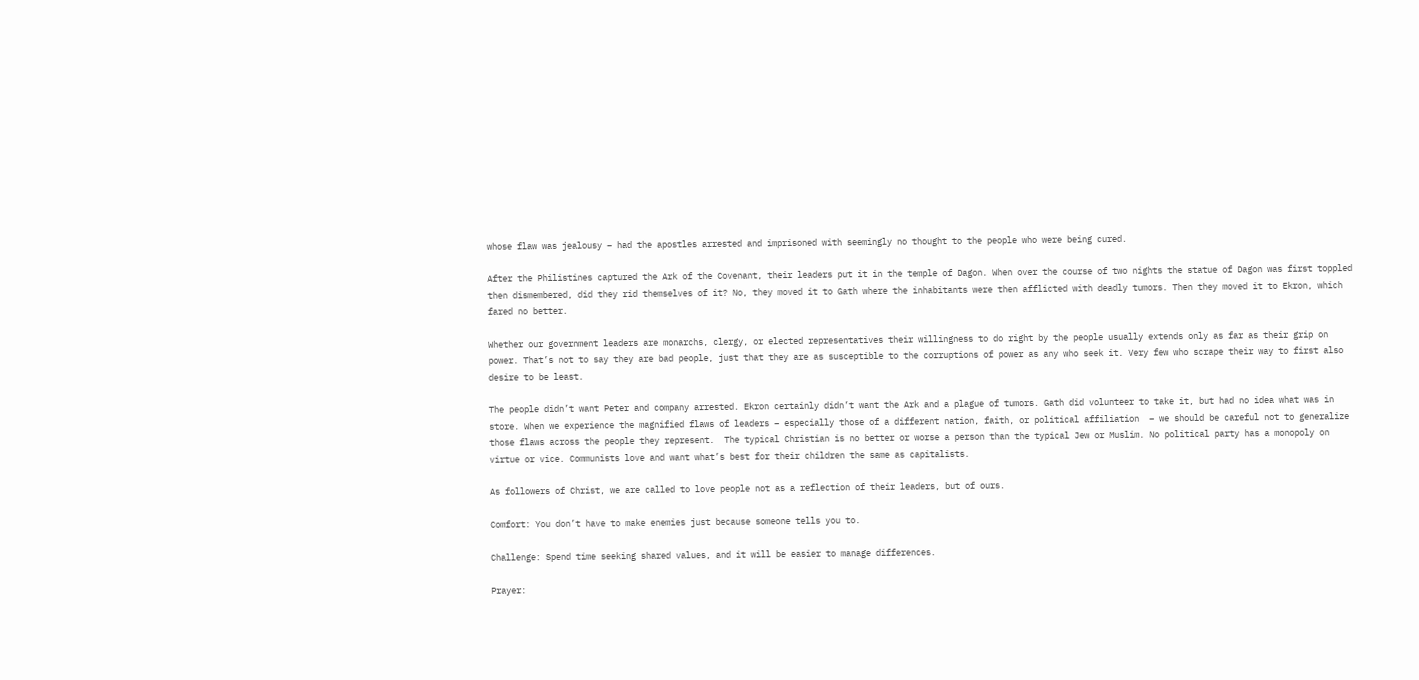whose flaw was jealousy – had the apostles arrested and imprisoned with seemingly no thought to the people who were being cured.

After the Philistines captured the Ark of the Covenant, their leaders put it in the temple of Dagon. When over the course of two nights the statue of Dagon was first toppled then dismembered, did they rid themselves of it? No, they moved it to Gath where the inhabitants were then afflicted with deadly tumors. Then they moved it to Ekron, which fared no better.

Whether our government leaders are monarchs, clergy, or elected representatives their willingness to do right by the people usually extends only as far as their grip on power. That’s not to say they are bad people, just that they are as susceptible to the corruptions of power as any who seek it. Very few who scrape their way to first also desire to be least.

The people didn’t want Peter and company arrested. Ekron certainly didn’t want the Ark and a plague of tumors. Gath did volunteer to take it, but had no idea what was in store. When we experience the magnified flaws of leaders – especially those of a different nation, faith, or political affiliation  – we should be careful not to generalize those flaws across the people they represent.  The typical Christian is no better or worse a person than the typical Jew or Muslim. No political party has a monopoly on virtue or vice. Communists love and want what’s best for their children the same as capitalists.

As followers of Christ, we are called to love people not as a reflection of their leaders, but of ours.

Comfort: You don’t have to make enemies just because someone tells you to.

Challenge: Spend time seeking shared values, and it will be easier to manage differences.

Prayer: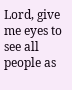Lord, give me eyes to see all people as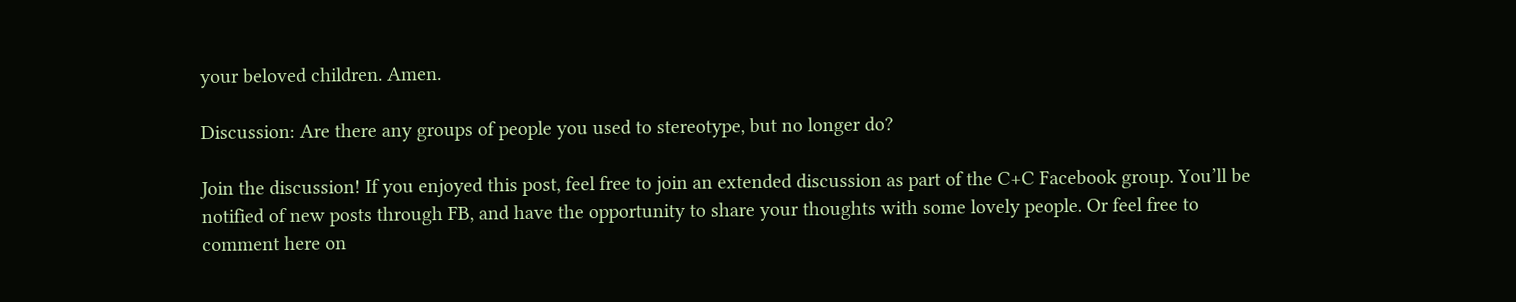your beloved children. Amen.

Discussion: Are there any groups of people you used to stereotype, but no longer do?

Join the discussion! If you enjoyed this post, feel free to join an extended discussion as part of the C+C Facebook group. You’ll be notified of new posts through FB, and have the opportunity to share your thoughts with some lovely people. Or feel free to comment here on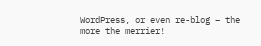WordPress, or even re-blog – the more the merrier!